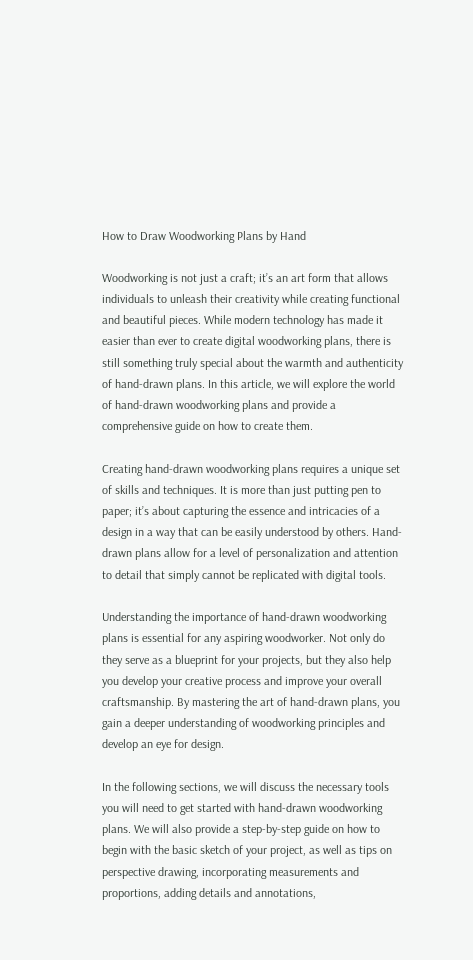How to Draw Woodworking Plans by Hand

Woodworking is not just a craft; it’s an art form that allows individuals to unleash their creativity while creating functional and beautiful pieces. While modern technology has made it easier than ever to create digital woodworking plans, there is still something truly special about the warmth and authenticity of hand-drawn plans. In this article, we will explore the world of hand-drawn woodworking plans and provide a comprehensive guide on how to create them.

Creating hand-drawn woodworking plans requires a unique set of skills and techniques. It is more than just putting pen to paper; it’s about capturing the essence and intricacies of a design in a way that can be easily understood by others. Hand-drawn plans allow for a level of personalization and attention to detail that simply cannot be replicated with digital tools.

Understanding the importance of hand-drawn woodworking plans is essential for any aspiring woodworker. Not only do they serve as a blueprint for your projects, but they also help you develop your creative process and improve your overall craftsmanship. By mastering the art of hand-drawn plans, you gain a deeper understanding of woodworking principles and develop an eye for design.

In the following sections, we will discuss the necessary tools you will need to get started with hand-drawn woodworking plans. We will also provide a step-by-step guide on how to begin with the basic sketch of your project, as well as tips on perspective drawing, incorporating measurements and proportions, adding details and annotations,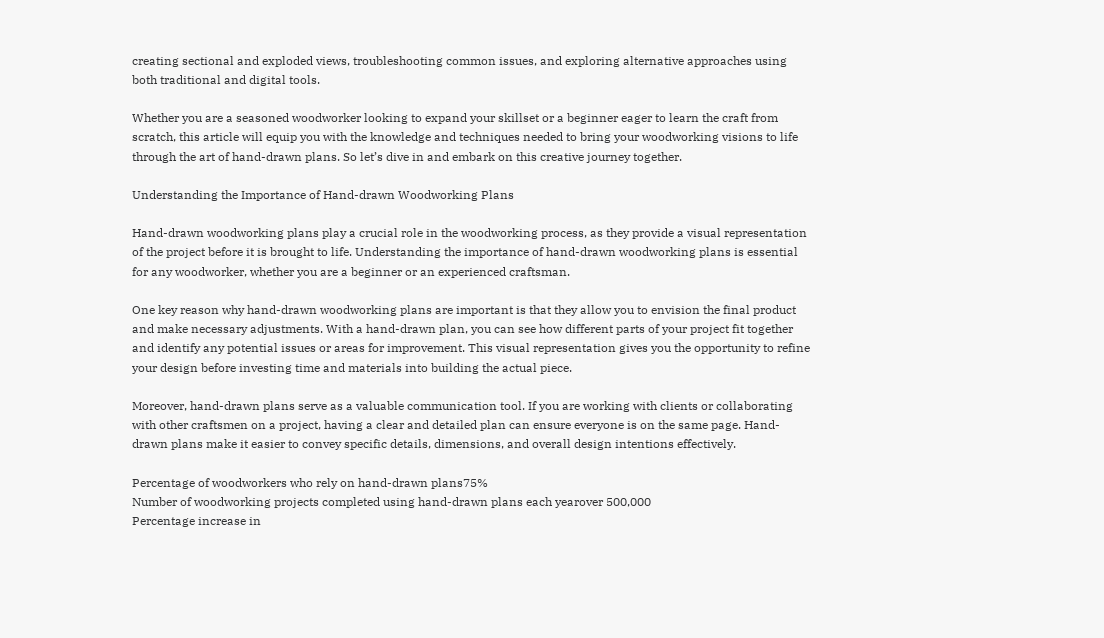creating sectional and exploded views, troubleshooting common issues, and exploring alternative approaches using both traditional and digital tools.

Whether you are a seasoned woodworker looking to expand your skillset or a beginner eager to learn the craft from scratch, this article will equip you with the knowledge and techniques needed to bring your woodworking visions to life through the art of hand-drawn plans. So let’s dive in and embark on this creative journey together.

Understanding the Importance of Hand-drawn Woodworking Plans

Hand-drawn woodworking plans play a crucial role in the woodworking process, as they provide a visual representation of the project before it is brought to life. Understanding the importance of hand-drawn woodworking plans is essential for any woodworker, whether you are a beginner or an experienced craftsman.

One key reason why hand-drawn woodworking plans are important is that they allow you to envision the final product and make necessary adjustments. With a hand-drawn plan, you can see how different parts of your project fit together and identify any potential issues or areas for improvement. This visual representation gives you the opportunity to refine your design before investing time and materials into building the actual piece.

Moreover, hand-drawn plans serve as a valuable communication tool. If you are working with clients or collaborating with other craftsmen on a project, having a clear and detailed plan can ensure everyone is on the same page. Hand-drawn plans make it easier to convey specific details, dimensions, and overall design intentions effectively.

Percentage of woodworkers who rely on hand-drawn plans75%
Number of woodworking projects completed using hand-drawn plans each yearover 500,000
Percentage increase in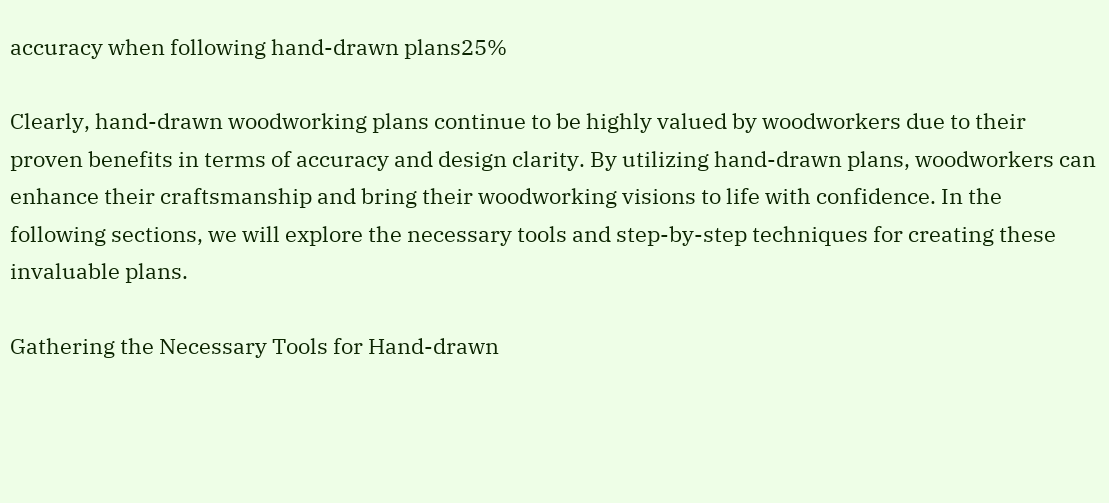accuracy when following hand-drawn plans25%

Clearly, hand-drawn woodworking plans continue to be highly valued by woodworkers due to their proven benefits in terms of accuracy and design clarity. By utilizing hand-drawn plans, woodworkers can enhance their craftsmanship and bring their woodworking visions to life with confidence. In the following sections, we will explore the necessary tools and step-by-step techniques for creating these invaluable plans.

Gathering the Necessary Tools for Hand-drawn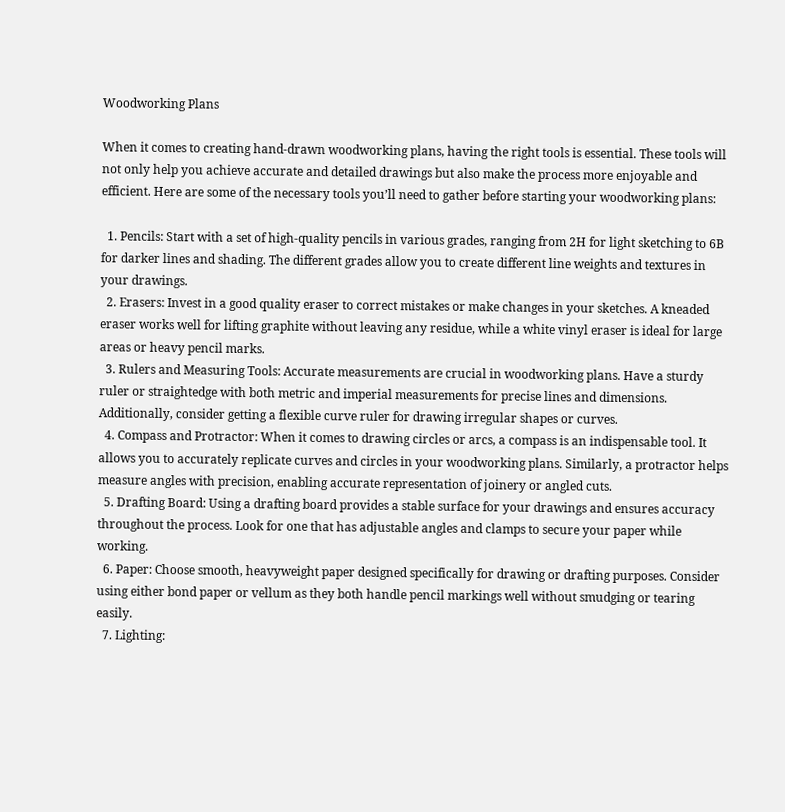Woodworking Plans

When it comes to creating hand-drawn woodworking plans, having the right tools is essential. These tools will not only help you achieve accurate and detailed drawings but also make the process more enjoyable and efficient. Here are some of the necessary tools you’ll need to gather before starting your woodworking plans:

  1. Pencils: Start with a set of high-quality pencils in various grades, ranging from 2H for light sketching to 6B for darker lines and shading. The different grades allow you to create different line weights and textures in your drawings.
  2. Erasers: Invest in a good quality eraser to correct mistakes or make changes in your sketches. A kneaded eraser works well for lifting graphite without leaving any residue, while a white vinyl eraser is ideal for large areas or heavy pencil marks.
  3. Rulers and Measuring Tools: Accurate measurements are crucial in woodworking plans. Have a sturdy ruler or straightedge with both metric and imperial measurements for precise lines and dimensions. Additionally, consider getting a flexible curve ruler for drawing irregular shapes or curves.
  4. Compass and Protractor: When it comes to drawing circles or arcs, a compass is an indispensable tool. It allows you to accurately replicate curves and circles in your woodworking plans. Similarly, a protractor helps measure angles with precision, enabling accurate representation of joinery or angled cuts.
  5. Drafting Board: Using a drafting board provides a stable surface for your drawings and ensures accuracy throughout the process. Look for one that has adjustable angles and clamps to secure your paper while working.
  6. Paper: Choose smooth, heavyweight paper designed specifically for drawing or drafting purposes. Consider using either bond paper or vellum as they both handle pencil markings well without smudging or tearing easily.
  7. Lighting: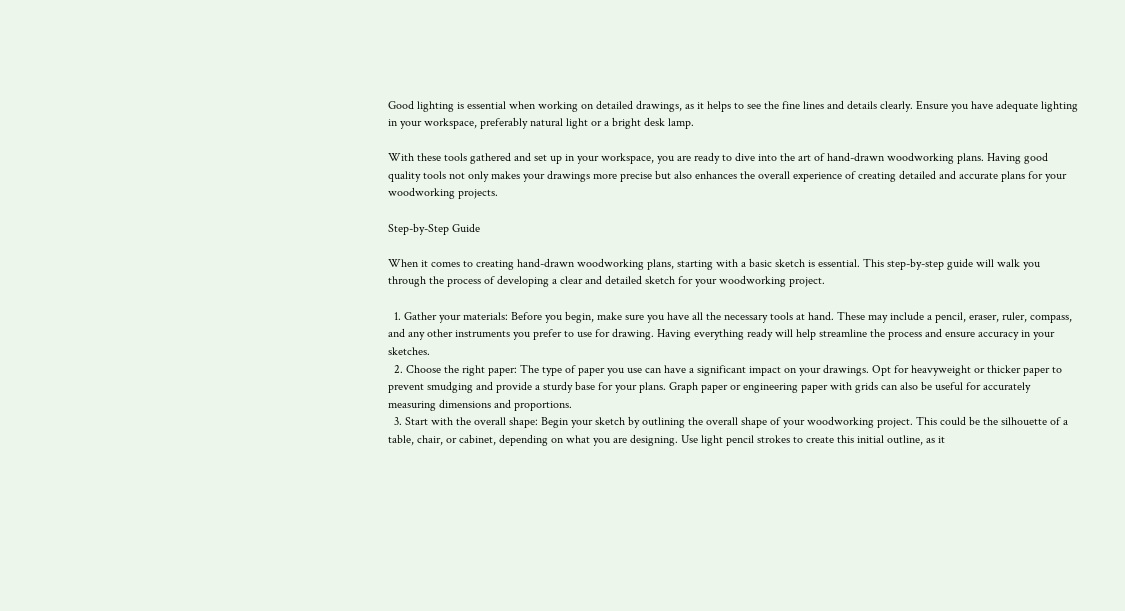Good lighting is essential when working on detailed drawings, as it helps to see the fine lines and details clearly. Ensure you have adequate lighting in your workspace, preferably natural light or a bright desk lamp.

With these tools gathered and set up in your workspace, you are ready to dive into the art of hand-drawn woodworking plans. Having good quality tools not only makes your drawings more precise but also enhances the overall experience of creating detailed and accurate plans for your woodworking projects.

Step-by-Step Guide

When it comes to creating hand-drawn woodworking plans, starting with a basic sketch is essential. This step-by-step guide will walk you through the process of developing a clear and detailed sketch for your woodworking project.

  1. Gather your materials: Before you begin, make sure you have all the necessary tools at hand. These may include a pencil, eraser, ruler, compass, and any other instruments you prefer to use for drawing. Having everything ready will help streamline the process and ensure accuracy in your sketches.
  2. Choose the right paper: The type of paper you use can have a significant impact on your drawings. Opt for heavyweight or thicker paper to prevent smudging and provide a sturdy base for your plans. Graph paper or engineering paper with grids can also be useful for accurately measuring dimensions and proportions.
  3. Start with the overall shape: Begin your sketch by outlining the overall shape of your woodworking project. This could be the silhouette of a table, chair, or cabinet, depending on what you are designing. Use light pencil strokes to create this initial outline, as it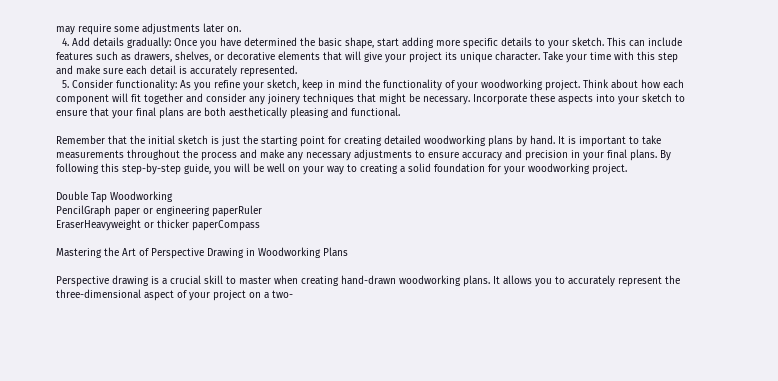may require some adjustments later on.
  4. Add details gradually: Once you have determined the basic shape, start adding more specific details to your sketch. This can include features such as drawers, shelves, or decorative elements that will give your project its unique character. Take your time with this step and make sure each detail is accurately represented.
  5. Consider functionality: As you refine your sketch, keep in mind the functionality of your woodworking project. Think about how each component will fit together and consider any joinery techniques that might be necessary. Incorporate these aspects into your sketch to ensure that your final plans are both aesthetically pleasing and functional.

Remember that the initial sketch is just the starting point for creating detailed woodworking plans by hand. It is important to take measurements throughout the process and make any necessary adjustments to ensure accuracy and precision in your final plans. By following this step-by-step guide, you will be well on your way to creating a solid foundation for your woodworking project.

Double Tap Woodworking
PencilGraph paper or engineering paperRuler
EraserHeavyweight or thicker paperCompass

Mastering the Art of Perspective Drawing in Woodworking Plans

Perspective drawing is a crucial skill to master when creating hand-drawn woodworking plans. It allows you to accurately represent the three-dimensional aspect of your project on a two-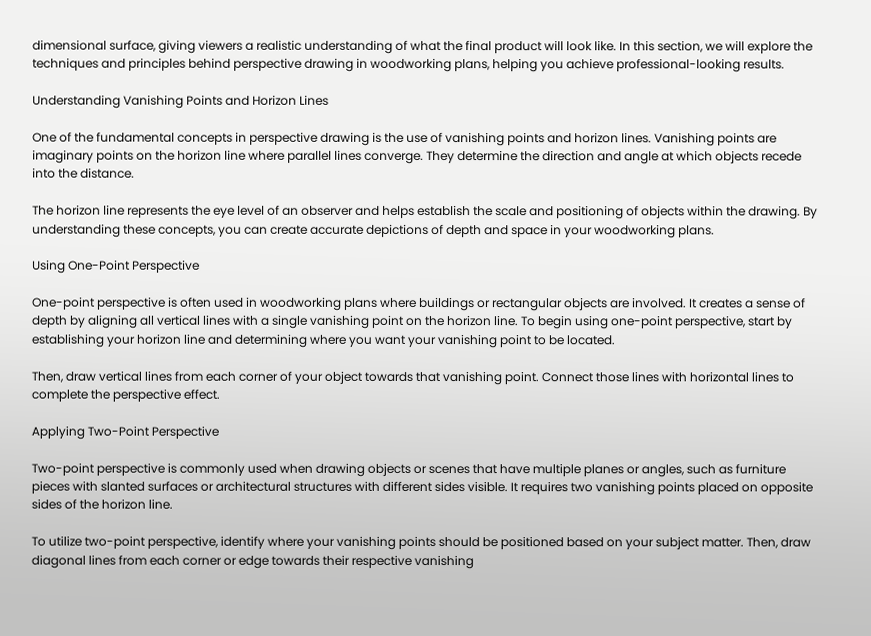dimensional surface, giving viewers a realistic understanding of what the final product will look like. In this section, we will explore the techniques and principles behind perspective drawing in woodworking plans, helping you achieve professional-looking results.

Understanding Vanishing Points and Horizon Lines

One of the fundamental concepts in perspective drawing is the use of vanishing points and horizon lines. Vanishing points are imaginary points on the horizon line where parallel lines converge. They determine the direction and angle at which objects recede into the distance.

The horizon line represents the eye level of an observer and helps establish the scale and positioning of objects within the drawing. By understanding these concepts, you can create accurate depictions of depth and space in your woodworking plans.

Using One-Point Perspective

One-point perspective is often used in woodworking plans where buildings or rectangular objects are involved. It creates a sense of depth by aligning all vertical lines with a single vanishing point on the horizon line. To begin using one-point perspective, start by establishing your horizon line and determining where you want your vanishing point to be located.

Then, draw vertical lines from each corner of your object towards that vanishing point. Connect those lines with horizontal lines to complete the perspective effect.

Applying Two-Point Perspective

Two-point perspective is commonly used when drawing objects or scenes that have multiple planes or angles, such as furniture pieces with slanted surfaces or architectural structures with different sides visible. It requires two vanishing points placed on opposite sides of the horizon line.

To utilize two-point perspective, identify where your vanishing points should be positioned based on your subject matter. Then, draw diagonal lines from each corner or edge towards their respective vanishing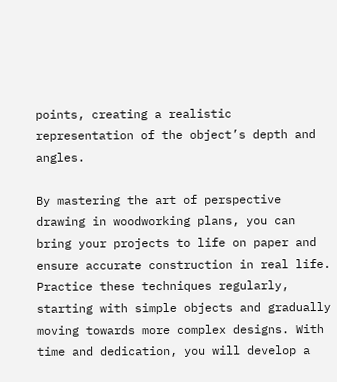points, creating a realistic representation of the object’s depth and angles.

By mastering the art of perspective drawing in woodworking plans, you can bring your projects to life on paper and ensure accurate construction in real life. Practice these techniques regularly, starting with simple objects and gradually moving towards more complex designs. With time and dedication, you will develop a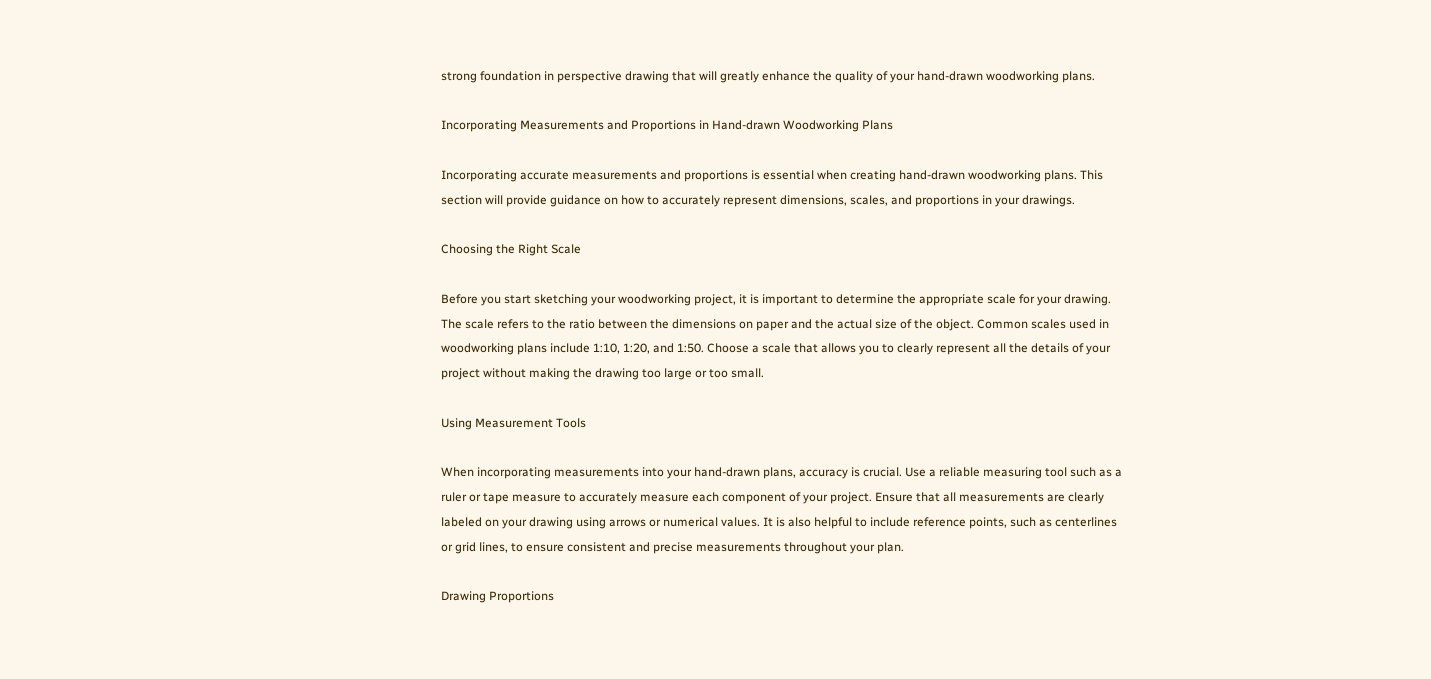strong foundation in perspective drawing that will greatly enhance the quality of your hand-drawn woodworking plans.

Incorporating Measurements and Proportions in Hand-drawn Woodworking Plans

Incorporating accurate measurements and proportions is essential when creating hand-drawn woodworking plans. This section will provide guidance on how to accurately represent dimensions, scales, and proportions in your drawings.

Choosing the Right Scale

Before you start sketching your woodworking project, it is important to determine the appropriate scale for your drawing. The scale refers to the ratio between the dimensions on paper and the actual size of the object. Common scales used in woodworking plans include 1:10, 1:20, and 1:50. Choose a scale that allows you to clearly represent all the details of your project without making the drawing too large or too small.

Using Measurement Tools

When incorporating measurements into your hand-drawn plans, accuracy is crucial. Use a reliable measuring tool such as a ruler or tape measure to accurately measure each component of your project. Ensure that all measurements are clearly labeled on your drawing using arrows or numerical values. It is also helpful to include reference points, such as centerlines or grid lines, to ensure consistent and precise measurements throughout your plan.

Drawing Proportions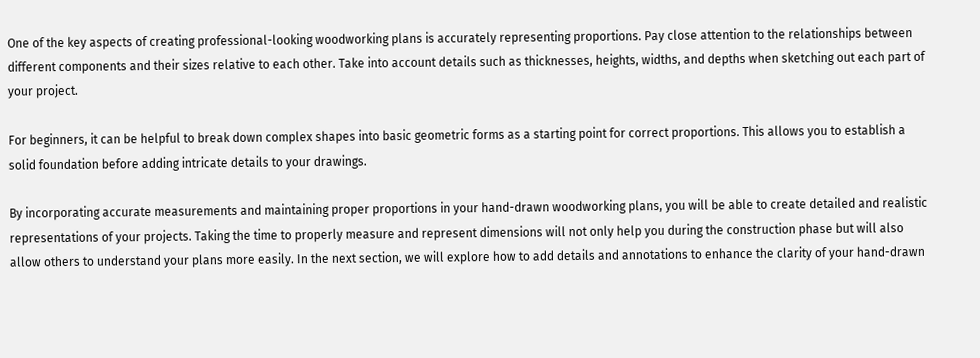One of the key aspects of creating professional-looking woodworking plans is accurately representing proportions. Pay close attention to the relationships between different components and their sizes relative to each other. Take into account details such as thicknesses, heights, widths, and depths when sketching out each part of your project.

For beginners, it can be helpful to break down complex shapes into basic geometric forms as a starting point for correct proportions. This allows you to establish a solid foundation before adding intricate details to your drawings.

By incorporating accurate measurements and maintaining proper proportions in your hand-drawn woodworking plans, you will be able to create detailed and realistic representations of your projects. Taking the time to properly measure and represent dimensions will not only help you during the construction phase but will also allow others to understand your plans more easily. In the next section, we will explore how to add details and annotations to enhance the clarity of your hand-drawn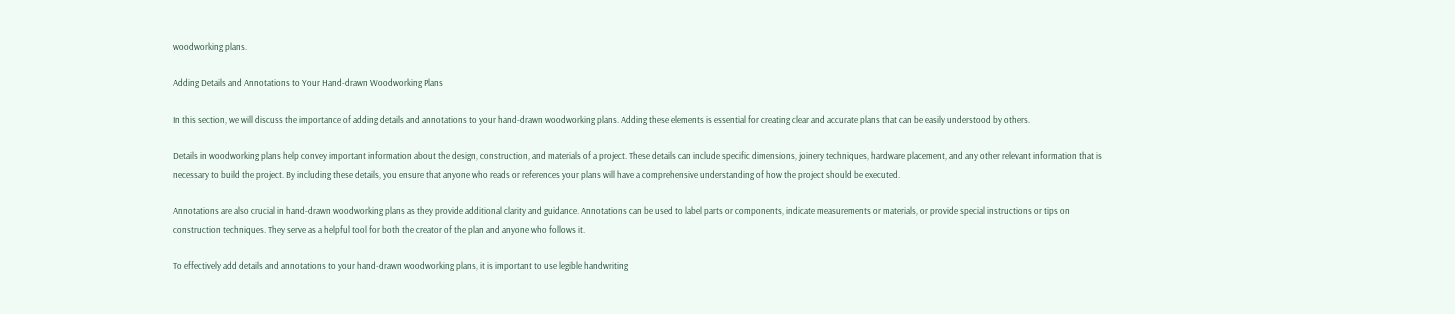woodworking plans.

Adding Details and Annotations to Your Hand-drawn Woodworking Plans

In this section, we will discuss the importance of adding details and annotations to your hand-drawn woodworking plans. Adding these elements is essential for creating clear and accurate plans that can be easily understood by others.

Details in woodworking plans help convey important information about the design, construction, and materials of a project. These details can include specific dimensions, joinery techniques, hardware placement, and any other relevant information that is necessary to build the project. By including these details, you ensure that anyone who reads or references your plans will have a comprehensive understanding of how the project should be executed.

Annotations are also crucial in hand-drawn woodworking plans as they provide additional clarity and guidance. Annotations can be used to label parts or components, indicate measurements or materials, or provide special instructions or tips on construction techniques. They serve as a helpful tool for both the creator of the plan and anyone who follows it.

To effectively add details and annotations to your hand-drawn woodworking plans, it is important to use legible handwriting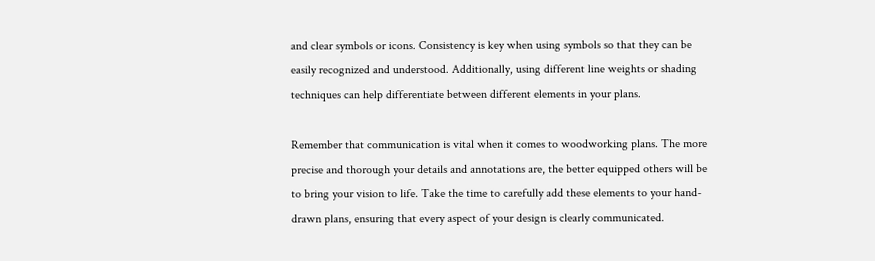and clear symbols or icons. Consistency is key when using symbols so that they can be easily recognized and understood. Additionally, using different line weights or shading techniques can help differentiate between different elements in your plans.

Remember that communication is vital when it comes to woodworking plans. The more precise and thorough your details and annotations are, the better equipped others will be to bring your vision to life. Take the time to carefully add these elements to your hand-drawn plans, ensuring that every aspect of your design is clearly communicated.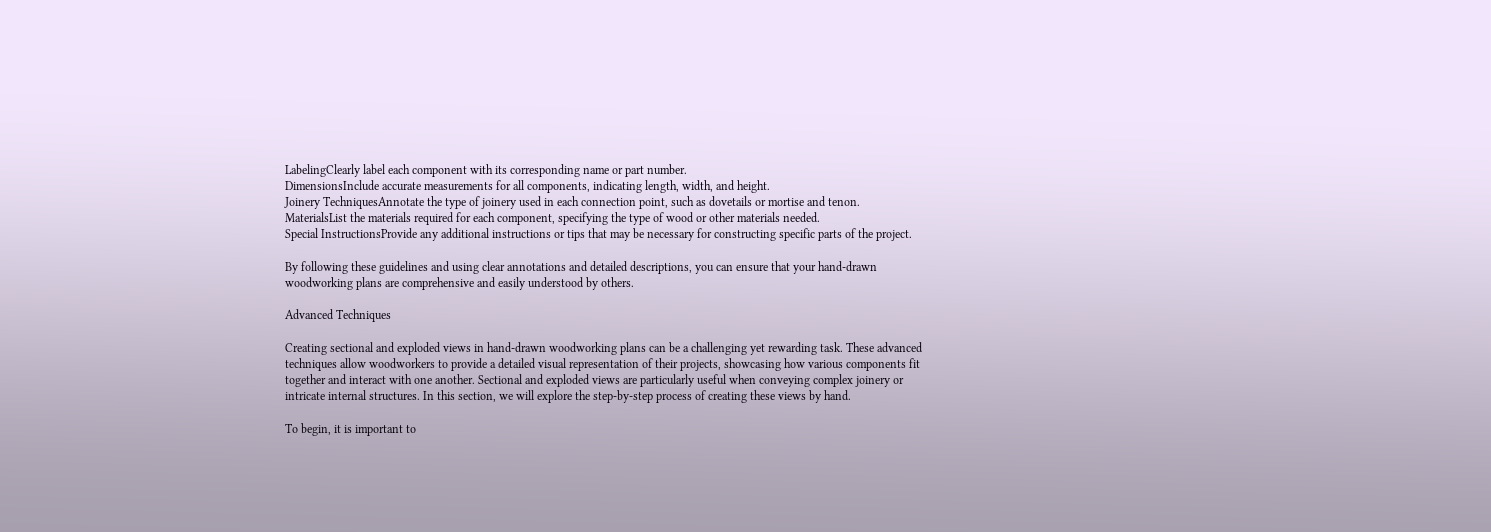LabelingClearly label each component with its corresponding name or part number.
DimensionsInclude accurate measurements for all components, indicating length, width, and height.
Joinery TechniquesAnnotate the type of joinery used in each connection point, such as dovetails or mortise and tenon.
MaterialsList the materials required for each component, specifying the type of wood or other materials needed.
Special InstructionsProvide any additional instructions or tips that may be necessary for constructing specific parts of the project.

By following these guidelines and using clear annotations and detailed descriptions, you can ensure that your hand-drawn woodworking plans are comprehensive and easily understood by others.

Advanced Techniques

Creating sectional and exploded views in hand-drawn woodworking plans can be a challenging yet rewarding task. These advanced techniques allow woodworkers to provide a detailed visual representation of their projects, showcasing how various components fit together and interact with one another. Sectional and exploded views are particularly useful when conveying complex joinery or intricate internal structures. In this section, we will explore the step-by-step process of creating these views by hand.

To begin, it is important to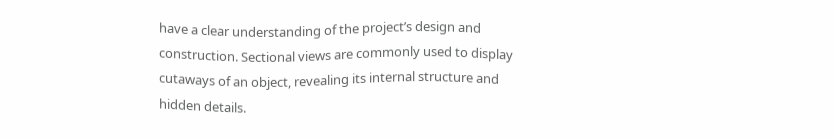have a clear understanding of the project’s design and construction. Sectional views are commonly used to display cutaways of an object, revealing its internal structure and hidden details.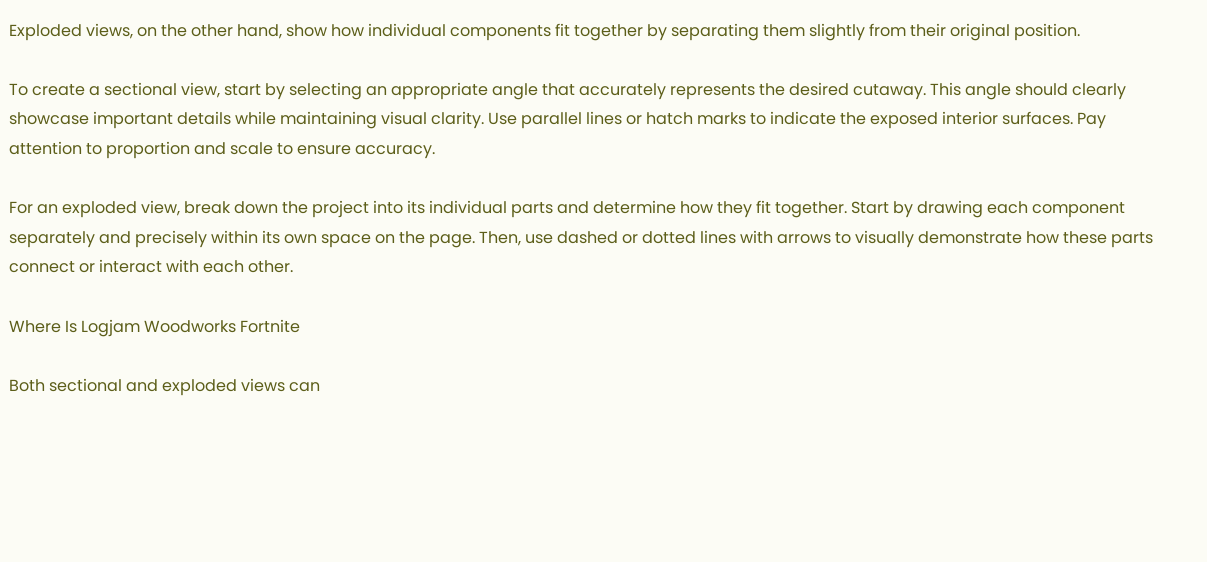Exploded views, on the other hand, show how individual components fit together by separating them slightly from their original position.

To create a sectional view, start by selecting an appropriate angle that accurately represents the desired cutaway. This angle should clearly showcase important details while maintaining visual clarity. Use parallel lines or hatch marks to indicate the exposed interior surfaces. Pay attention to proportion and scale to ensure accuracy.

For an exploded view, break down the project into its individual parts and determine how they fit together. Start by drawing each component separately and precisely within its own space on the page. Then, use dashed or dotted lines with arrows to visually demonstrate how these parts connect or interact with each other.

Where Is Logjam Woodworks Fortnite

Both sectional and exploded views can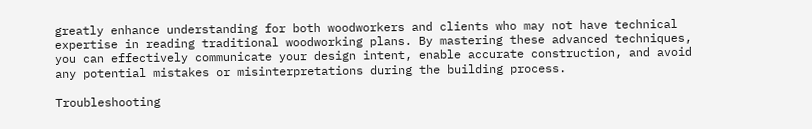greatly enhance understanding for both woodworkers and clients who may not have technical expertise in reading traditional woodworking plans. By mastering these advanced techniques, you can effectively communicate your design intent, enable accurate construction, and avoid any potential mistakes or misinterpretations during the building process.

Troubleshooting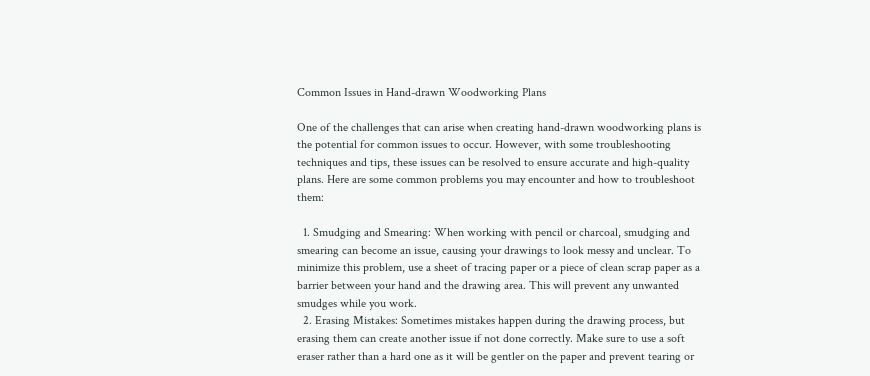Common Issues in Hand-drawn Woodworking Plans

One of the challenges that can arise when creating hand-drawn woodworking plans is the potential for common issues to occur. However, with some troubleshooting techniques and tips, these issues can be resolved to ensure accurate and high-quality plans. Here are some common problems you may encounter and how to troubleshoot them:

  1. Smudging and Smearing: When working with pencil or charcoal, smudging and smearing can become an issue, causing your drawings to look messy and unclear. To minimize this problem, use a sheet of tracing paper or a piece of clean scrap paper as a barrier between your hand and the drawing area. This will prevent any unwanted smudges while you work.
  2. Erasing Mistakes: Sometimes mistakes happen during the drawing process, but erasing them can create another issue if not done correctly. Make sure to use a soft eraser rather than a hard one as it will be gentler on the paper and prevent tearing or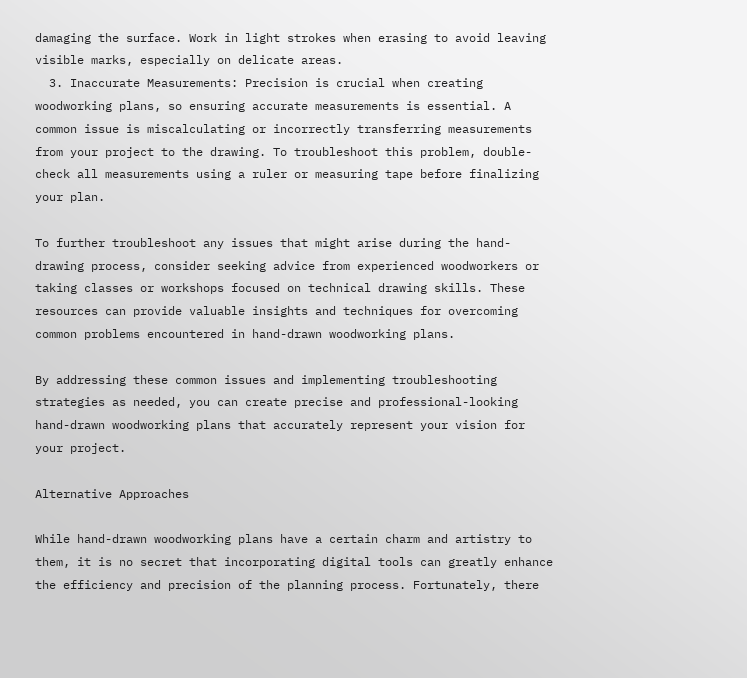damaging the surface. Work in light strokes when erasing to avoid leaving visible marks, especially on delicate areas.
  3. Inaccurate Measurements: Precision is crucial when creating woodworking plans, so ensuring accurate measurements is essential. A common issue is miscalculating or incorrectly transferring measurements from your project to the drawing. To troubleshoot this problem, double-check all measurements using a ruler or measuring tape before finalizing your plan.

To further troubleshoot any issues that might arise during the hand-drawing process, consider seeking advice from experienced woodworkers or taking classes or workshops focused on technical drawing skills. These resources can provide valuable insights and techniques for overcoming common problems encountered in hand-drawn woodworking plans.

By addressing these common issues and implementing troubleshooting strategies as needed, you can create precise and professional-looking hand-drawn woodworking plans that accurately represent your vision for your project.

Alternative Approaches

While hand-drawn woodworking plans have a certain charm and artistry to them, it is no secret that incorporating digital tools can greatly enhance the efficiency and precision of the planning process. Fortunately, there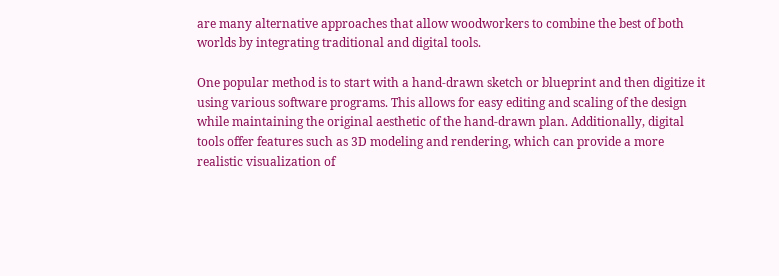are many alternative approaches that allow woodworkers to combine the best of both worlds by integrating traditional and digital tools.

One popular method is to start with a hand-drawn sketch or blueprint and then digitize it using various software programs. This allows for easy editing and scaling of the design while maintaining the original aesthetic of the hand-drawn plan. Additionally, digital tools offer features such as 3D modeling and rendering, which can provide a more realistic visualization of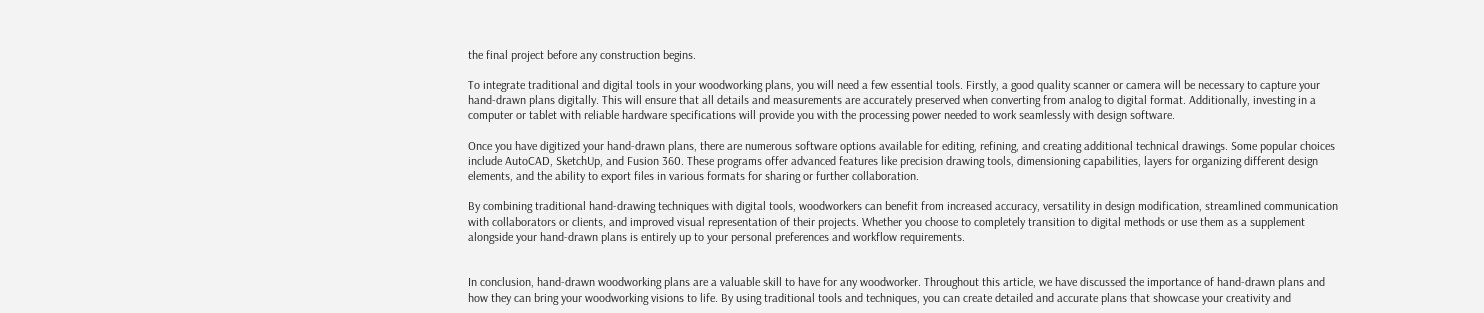the final project before any construction begins.

To integrate traditional and digital tools in your woodworking plans, you will need a few essential tools. Firstly, a good quality scanner or camera will be necessary to capture your hand-drawn plans digitally. This will ensure that all details and measurements are accurately preserved when converting from analog to digital format. Additionally, investing in a computer or tablet with reliable hardware specifications will provide you with the processing power needed to work seamlessly with design software.

Once you have digitized your hand-drawn plans, there are numerous software options available for editing, refining, and creating additional technical drawings. Some popular choices include AutoCAD, SketchUp, and Fusion 360. These programs offer advanced features like precision drawing tools, dimensioning capabilities, layers for organizing different design elements, and the ability to export files in various formats for sharing or further collaboration.

By combining traditional hand-drawing techniques with digital tools, woodworkers can benefit from increased accuracy, versatility in design modification, streamlined communication with collaborators or clients, and improved visual representation of their projects. Whether you choose to completely transition to digital methods or use them as a supplement alongside your hand-drawn plans is entirely up to your personal preferences and workflow requirements.


In conclusion, hand-drawn woodworking plans are a valuable skill to have for any woodworker. Throughout this article, we have discussed the importance of hand-drawn plans and how they can bring your woodworking visions to life. By using traditional tools and techniques, you can create detailed and accurate plans that showcase your creativity and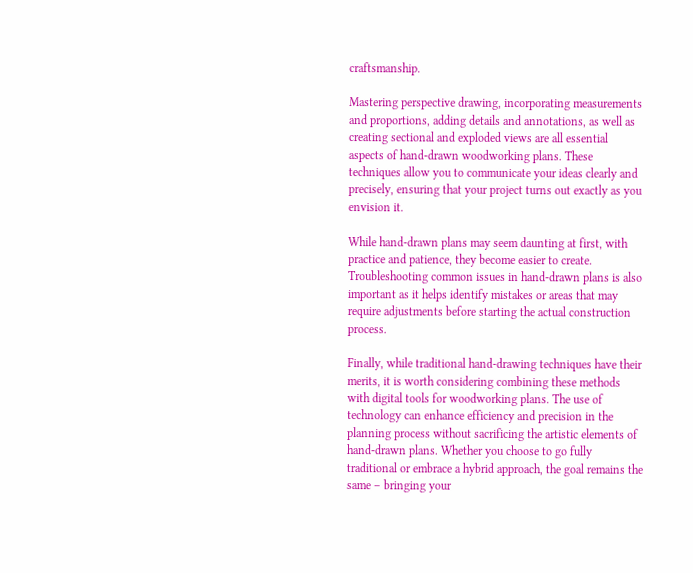craftsmanship.

Mastering perspective drawing, incorporating measurements and proportions, adding details and annotations, as well as creating sectional and exploded views are all essential aspects of hand-drawn woodworking plans. These techniques allow you to communicate your ideas clearly and precisely, ensuring that your project turns out exactly as you envision it.

While hand-drawn plans may seem daunting at first, with practice and patience, they become easier to create. Troubleshooting common issues in hand-drawn plans is also important as it helps identify mistakes or areas that may require adjustments before starting the actual construction process.

Finally, while traditional hand-drawing techniques have their merits, it is worth considering combining these methods with digital tools for woodworking plans. The use of technology can enhance efficiency and precision in the planning process without sacrificing the artistic elements of hand-drawn plans. Whether you choose to go fully traditional or embrace a hybrid approach, the goal remains the same – bringing your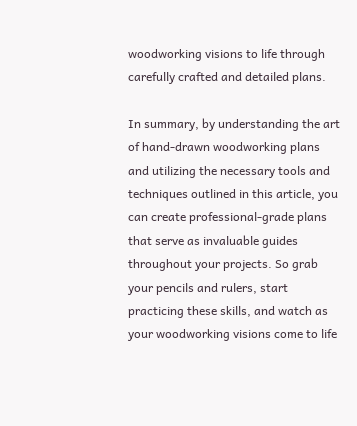woodworking visions to life through carefully crafted and detailed plans.

In summary, by understanding the art of hand-drawn woodworking plans and utilizing the necessary tools and techniques outlined in this article, you can create professional-grade plans that serve as invaluable guides throughout your projects. So grab your pencils and rulers, start practicing these skills, and watch as your woodworking visions come to life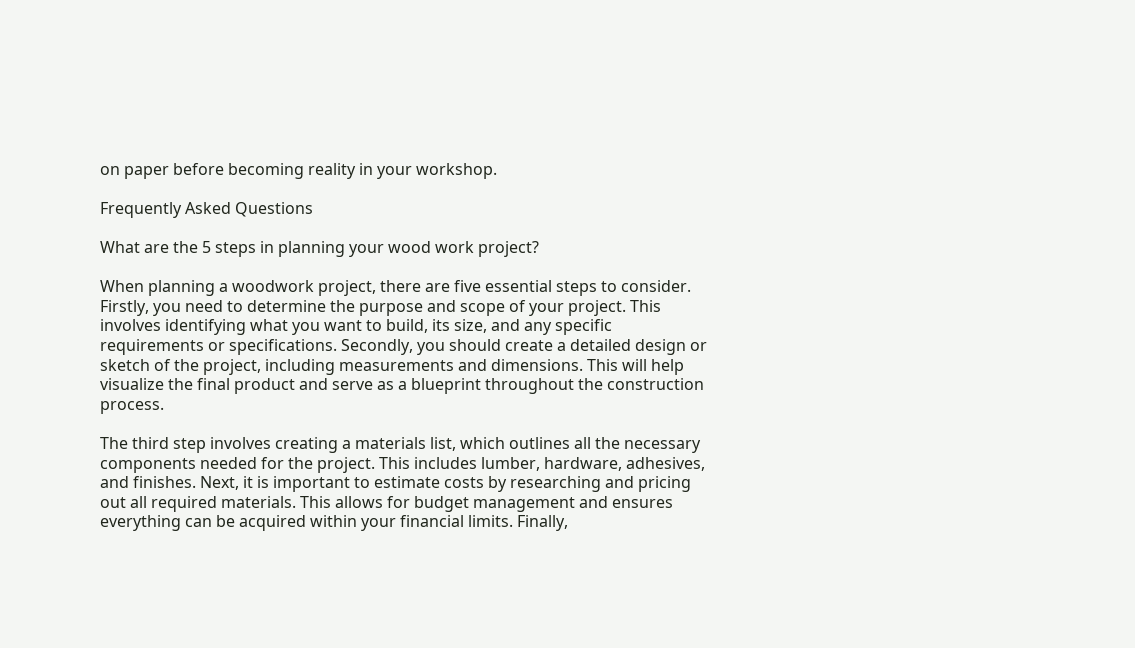on paper before becoming reality in your workshop.

Frequently Asked Questions

What are the 5 steps in planning your wood work project?

When planning a woodwork project, there are five essential steps to consider. Firstly, you need to determine the purpose and scope of your project. This involves identifying what you want to build, its size, and any specific requirements or specifications. Secondly, you should create a detailed design or sketch of the project, including measurements and dimensions. This will help visualize the final product and serve as a blueprint throughout the construction process.

The third step involves creating a materials list, which outlines all the necessary components needed for the project. This includes lumber, hardware, adhesives, and finishes. Next, it is important to estimate costs by researching and pricing out all required materials. This allows for budget management and ensures everything can be acquired within your financial limits. Finally,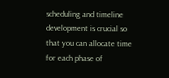scheduling and timeline development is crucial so that you can allocate time for each phase of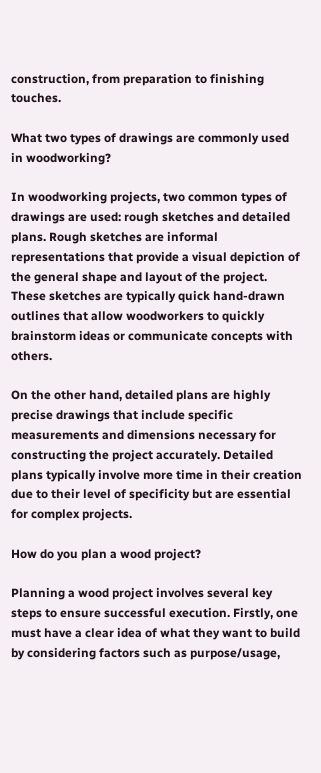construction, from preparation to finishing touches.

What two types of drawings are commonly used in woodworking?

In woodworking projects, two common types of drawings are used: rough sketches and detailed plans. Rough sketches are informal representations that provide a visual depiction of the general shape and layout of the project. These sketches are typically quick hand-drawn outlines that allow woodworkers to quickly brainstorm ideas or communicate concepts with others.

On the other hand, detailed plans are highly precise drawings that include specific measurements and dimensions necessary for constructing the project accurately. Detailed plans typically involve more time in their creation due to their level of specificity but are essential for complex projects.

How do you plan a wood project?

Planning a wood project involves several key steps to ensure successful execution. Firstly, one must have a clear idea of what they want to build by considering factors such as purpose/usage,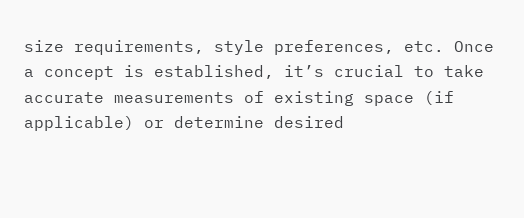size requirements, style preferences, etc. Once a concept is established, it’s crucial to take accurate measurements of existing space (if applicable) or determine desired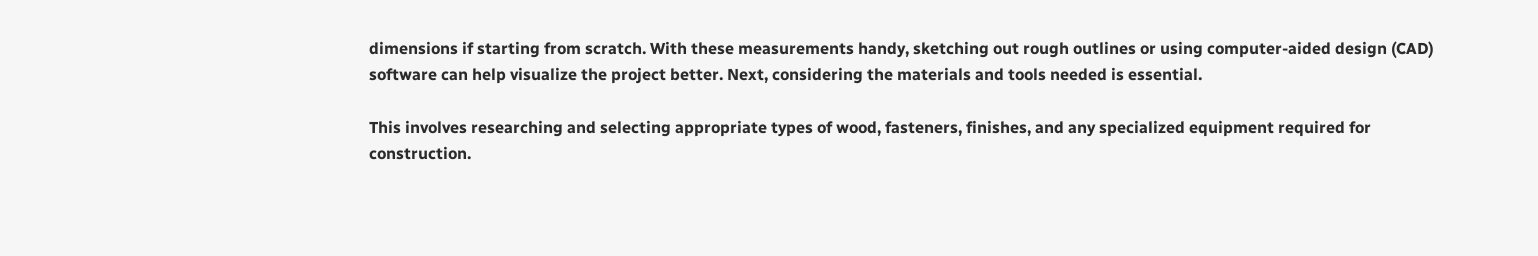dimensions if starting from scratch. With these measurements handy, sketching out rough outlines or using computer-aided design (CAD) software can help visualize the project better. Next, considering the materials and tools needed is essential.

This involves researching and selecting appropriate types of wood, fasteners, finishes, and any specialized equipment required for construction.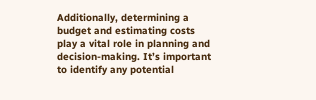Additionally, determining a budget and estimating costs play a vital role in planning and decision-making. It’s important to identify any potential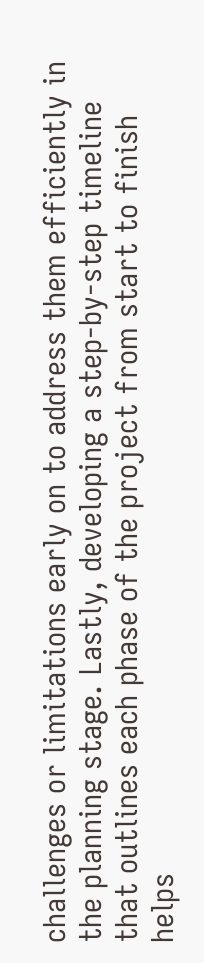challenges or limitations early on to address them efficiently in the planning stage. Lastly, developing a step-by-step timeline that outlines each phase of the project from start to finish helps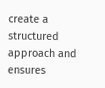create a structured approach and ensures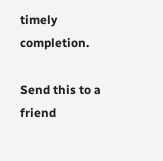timely completion.

Send this to a friend